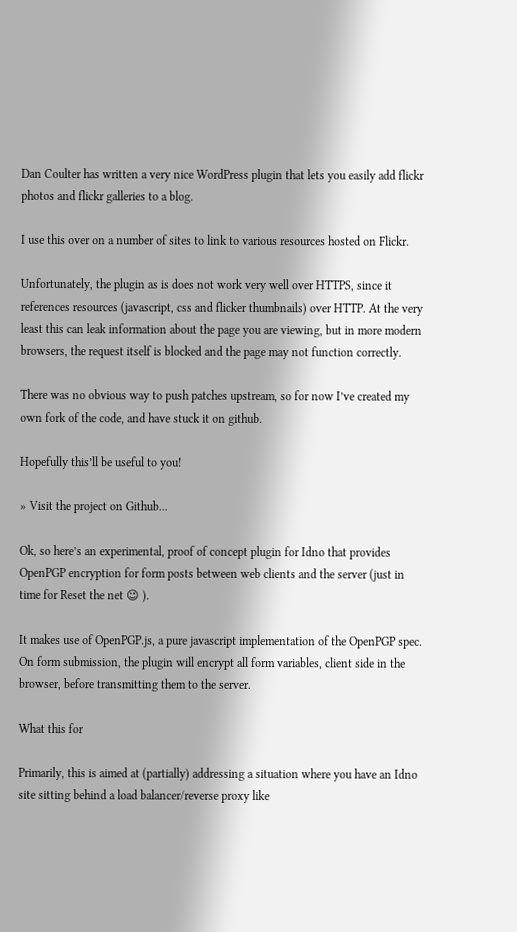Dan Coulter has written a very nice WordPress plugin that lets you easily add flickr photos and flickr galleries to a blog.

I use this over on a number of sites to link to various resources hosted on Flickr.

Unfortunately, the plugin as is does not work very well over HTTPS, since it references resources (javascript, css and flicker thumbnails) over HTTP. At the very least this can leak information about the page you are viewing, but in more modern browsers, the request itself is blocked and the page may not function correctly.

There was no obvious way to push patches upstream, so for now I’ve created my own fork of the code, and have stuck it on github.

Hopefully this’ll be useful to you!

» Visit the project on Github...

Ok, so here’s an experimental, proof of concept plugin for Idno that provides OpenPGP encryption for form posts between web clients and the server (just in time for Reset the net 😉 ).

It makes use of OpenPGP.js, a pure javascript implementation of the OpenPGP spec. On form submission, the plugin will encrypt all form variables, client side in the browser, before transmitting them to the server.

What this for

Primarily, this is aimed at (partially) addressing a situation where you have an Idno site sitting behind a load balancer/reverse proxy like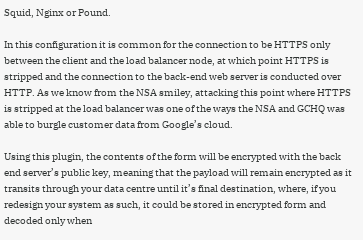Squid, Nginx or Pound.

In this configuration it is common for the connection to be HTTPS only between the client and the load balancer node, at which point HTTPS is stripped and the connection to the back-end web server is conducted over HTTP. As we know from the NSA smiley, attacking this point where HTTPS is stripped at the load balancer was one of the ways the NSA and GCHQ was able to burgle customer data from Google’s cloud.

Using this plugin, the contents of the form will be encrypted with the back end server’s public key, meaning that the payload will remain encrypted as it transits through your data centre until it’s final destination, where, if you redesign your system as such, it could be stored in encrypted form and decoded only when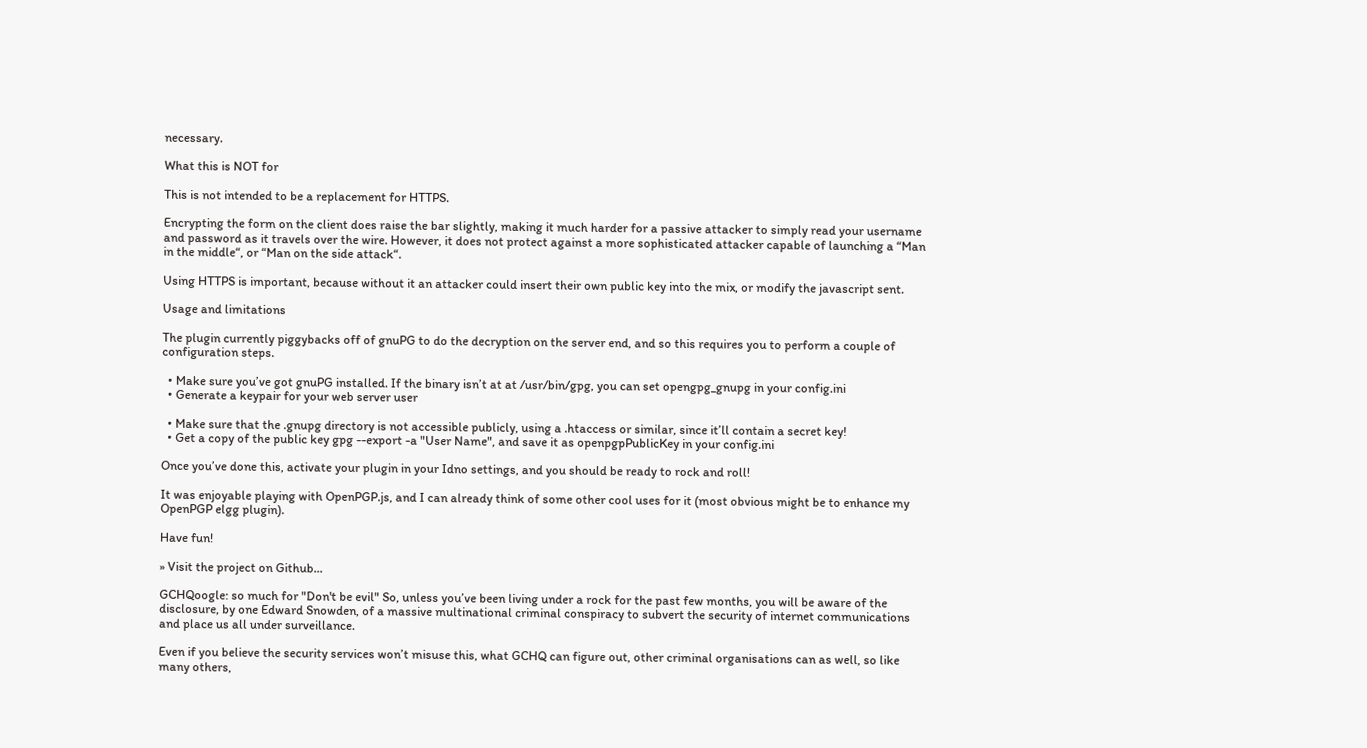necessary.

What this is NOT for

This is not intended to be a replacement for HTTPS.

Encrypting the form on the client does raise the bar slightly, making it much harder for a passive attacker to simply read your username and password as it travels over the wire. However, it does not protect against a more sophisticated attacker capable of launching a “Man in the middle“, or “Man on the side attack“.

Using HTTPS is important, because without it an attacker could insert their own public key into the mix, or modify the javascript sent.

Usage and limitations

The plugin currently piggybacks off of gnuPG to do the decryption on the server end, and so this requires you to perform a couple of configuration steps.

  • Make sure you’ve got gnuPG installed. If the binary isn’t at at /usr/bin/gpg, you can set opengpg_gnupg in your config.ini
  • Generate a keypair for your web server user

  • Make sure that the .gnupg directory is not accessible publicly, using a .htaccess or similar, since it’ll contain a secret key!
  • Get a copy of the public key gpg --export -a "User Name", and save it as openpgpPublicKey in your config.ini

Once you’ve done this, activate your plugin in your Idno settings, and you should be ready to rock and roll!

It was enjoyable playing with OpenPGP.js, and I can already think of some other cool uses for it (most obvious might be to enhance my OpenPGP elgg plugin).

Have fun!

» Visit the project on Github...

GCHQoogle: so much for "Don't be evil" So, unless you’ve been living under a rock for the past few months, you will be aware of the disclosure, by one Edward Snowden, of a massive multinational criminal conspiracy to subvert the security of internet communications and place us all under surveillance.

Even if you believe the security services won’t misuse this, what GCHQ can figure out, other criminal organisations can as well, so like many others,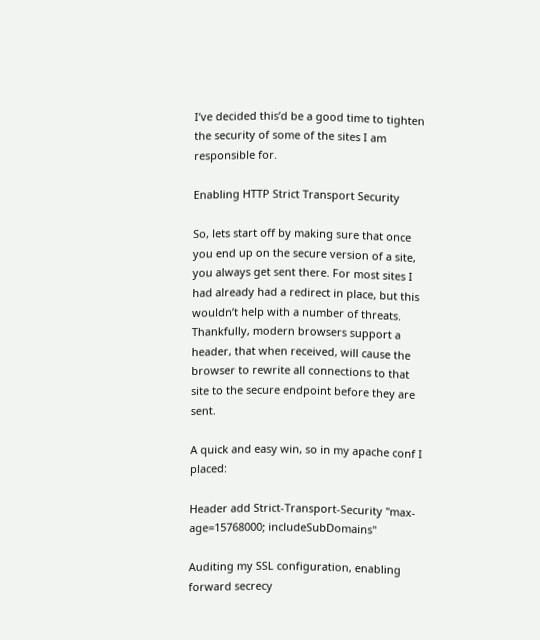I’ve decided this’d be a good time to tighten the security of some of the sites I am responsible for.

Enabling HTTP Strict Transport Security

So, lets start off by making sure that once you end up on the secure version of a site, you always get sent there. For most sites I had already had a redirect in place, but this wouldn’t help with a number of threats. Thankfully, modern browsers support a header, that when received, will cause the browser to rewrite all connections to that site to the secure endpoint before they are sent.

A quick and easy win, so in my apache conf I placed:

Header add Strict-Transport-Security "max-age=15768000; includeSubDomains"

Auditing my SSL configuration, enabling forward secrecy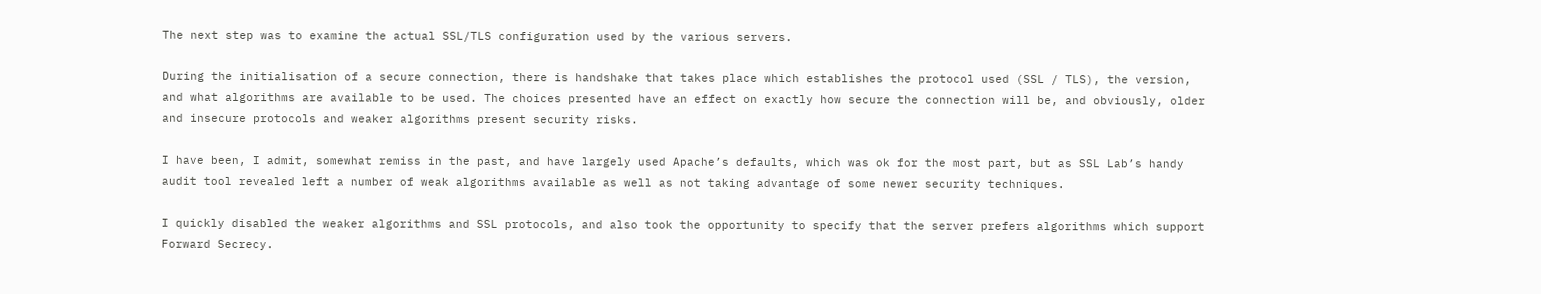The next step was to examine the actual SSL/TLS configuration used by the various servers.

During the initialisation of a secure connection, there is handshake that takes place which establishes the protocol used (SSL / TLS), the version, and what algorithms are available to be used. The choices presented have an effect on exactly how secure the connection will be, and obviously, older and insecure protocols and weaker algorithms present security risks.

I have been, I admit, somewhat remiss in the past, and have largely used Apache’s defaults, which was ok for the most part, but as SSL Lab’s handy audit tool revealed left a number of weak algorithms available as well as not taking advantage of some newer security techniques.

I quickly disabled the weaker algorithms and SSL protocols, and also took the opportunity to specify that the server prefers algorithms which support Forward Secrecy.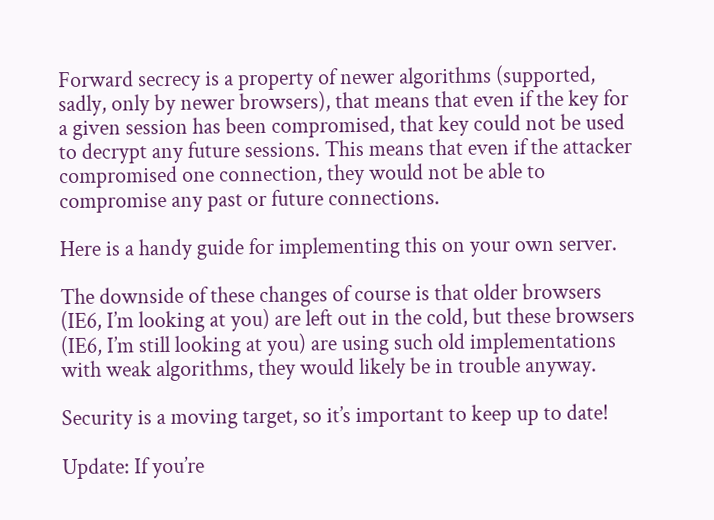Forward secrecy is a property of newer algorithms (supported, sadly, only by newer browsers), that means that even if the key for a given session has been compromised, that key could not be used to decrypt any future sessions. This means that even if the attacker compromised one connection, they would not be able to compromise any past or future connections.

Here is a handy guide for implementing this on your own server.

The downside of these changes of course is that older browsers (IE6, I’m looking at you) are left out in the cold, but these browsers (IE6, I’m still looking at you) are using such old implementations with weak algorithms, they would likely be in trouble anyway.

Security is a moving target, so it’s important to keep up to date!

Update: If you’re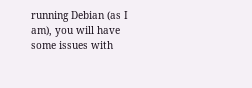running Debian (as I am), you will have some issues with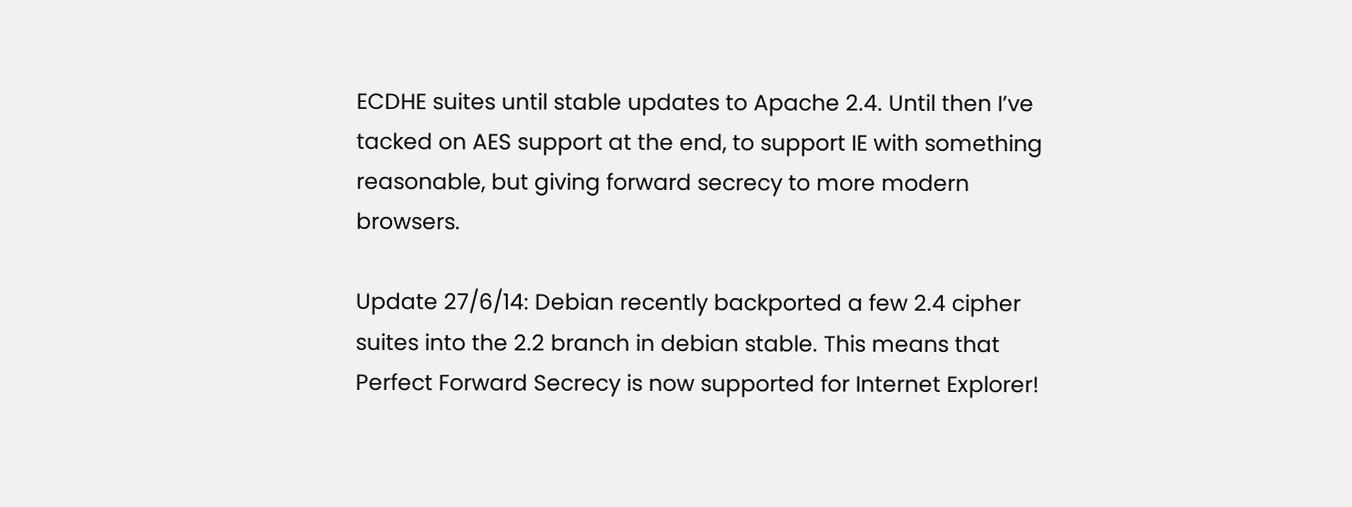ECDHE suites until stable updates to Apache 2.4. Until then I’ve tacked on AES support at the end, to support IE with something reasonable, but giving forward secrecy to more modern browsers.

Update 27/6/14: Debian recently backported a few 2.4 cipher suites into the 2.2 branch in debian stable. This means that Perfect Forward Secrecy is now supported for Internet Explorer!